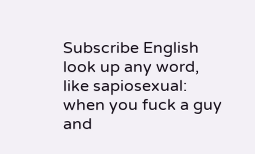Subscribe English
look up any word, like sapiosexual:
when you fuck a guy and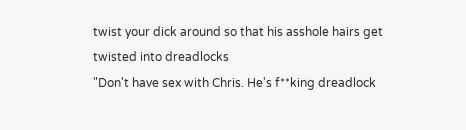twist your dick around so that his asshole hairs get twisted into dreadlocks
"Don't have sex with Chris. He's f**king dreadlock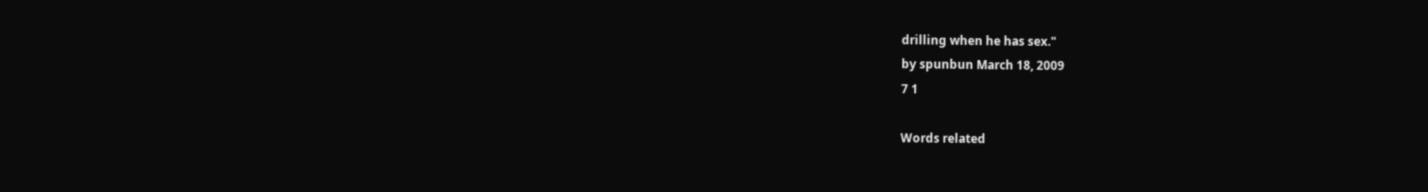drilling when he has sex."
by spunbun March 18, 2009
7 1

Words related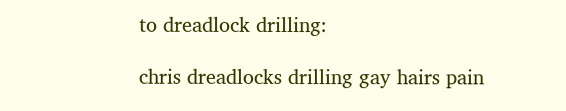to dreadlock drilling:

chris dreadlocks drilling gay hairs pain